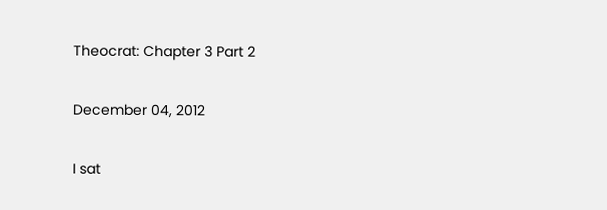Theocrat: Chapter 3 Part 2

December 04, 2012

I sat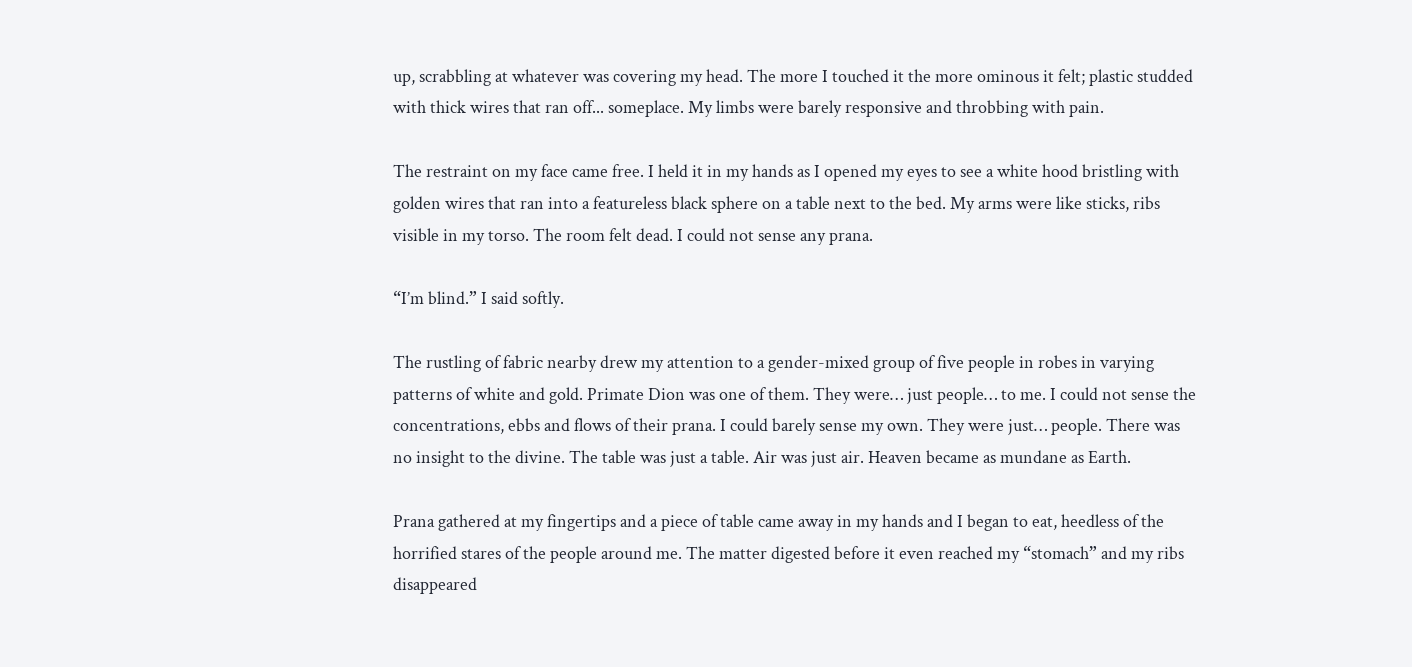up, scrabbling at whatever was covering my head. The more I touched it the more ominous it felt; plastic studded with thick wires that ran off... someplace. My limbs were barely responsive and throbbing with pain.

The restraint on my face came free. I held it in my hands as I opened my eyes to see a white hood bristling with golden wires that ran into a featureless black sphere on a table next to the bed. My arms were like sticks, ribs visible in my torso. The room felt dead. I could not sense any prana.

“I’m blind.” I said softly.

The rustling of fabric nearby drew my attention to a gender-mixed group of five people in robes in varying patterns of white and gold. Primate Dion was one of them. They were… just people… to me. I could not sense the concentrations, ebbs and flows of their prana. I could barely sense my own. They were just… people. There was no insight to the divine. The table was just a table. Air was just air. Heaven became as mundane as Earth.

Prana gathered at my fingertips and a piece of table came away in my hands and I began to eat, heedless of the horrified stares of the people around me. The matter digested before it even reached my “stomach” and my ribs disappeared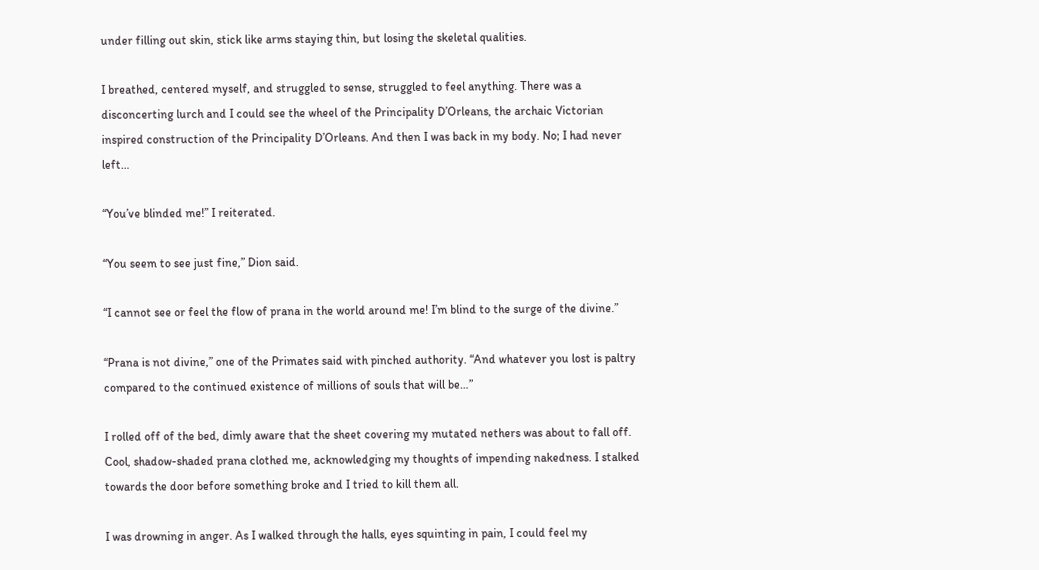under filling out skin, stick like arms staying thin, but losing the skeletal qualities.

I breathed, centered myself, and struggled to sense, struggled to feel anything. There was a disconcerting lurch and I could see the wheel of the Principality D’Orleans, the archaic Victorian inspired construction of the Principality D’Orleans. And then I was back in my body. No; I had never left…

“You’ve blinded me!” I reiterated.

“You seem to see just fine,” Dion said.

“I cannot see or feel the flow of prana in the world around me! I’m blind to the surge of the divine.”

“Prana is not divine,” one of the Primates said with pinched authority. “And whatever you lost is paltry compared to the continued existence of millions of souls that will be…”

I rolled off of the bed, dimly aware that the sheet covering my mutated nethers was about to fall off. Cool, shadow-shaded prana clothed me, acknowledging my thoughts of impending nakedness. I stalked towards the door before something broke and I tried to kill them all.

I was drowning in anger. As I walked through the halls, eyes squinting in pain, I could feel my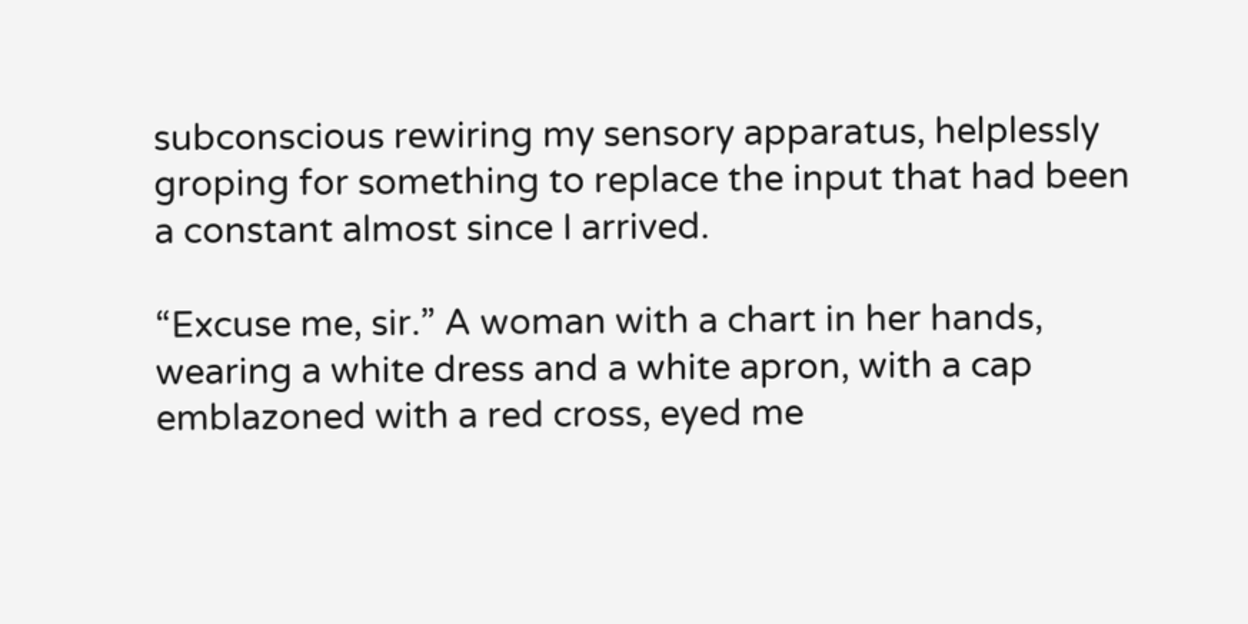subconscious rewiring my sensory apparatus, helplessly groping for something to replace the input that had been a constant almost since I arrived.

“Excuse me, sir.” A woman with a chart in her hands, wearing a white dress and a white apron, with a cap emblazoned with a red cross, eyed me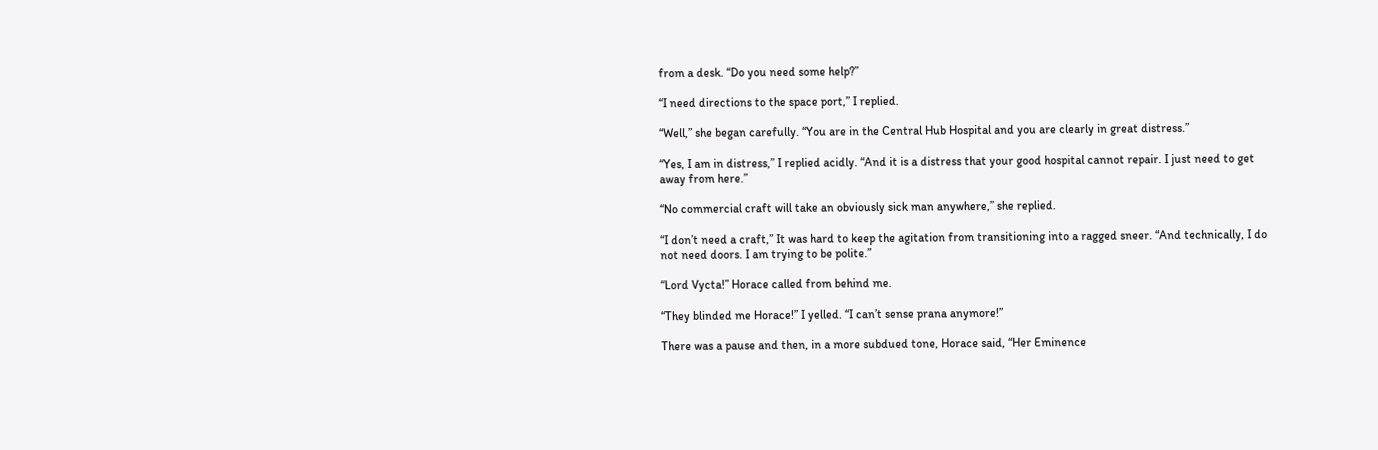from a desk. “Do you need some help?”

“I need directions to the space port,” I replied.

“Well,” she began carefully. “You are in the Central Hub Hospital and you are clearly in great distress.”

“Yes, I am in distress,” I replied acidly. “And it is a distress that your good hospital cannot repair. I just need to get away from here.”

“No commercial craft will take an obviously sick man anywhere,” she replied.

“I don’t need a craft,” It was hard to keep the agitation from transitioning into a ragged sneer. “And technically, I do not need doors. I am trying to be polite.”

“Lord Vycta!” Horace called from behind me.

“They blinded me Horace!” I yelled. “I can’t sense prana anymore!”

There was a pause and then, in a more subdued tone, Horace said, “Her Eminence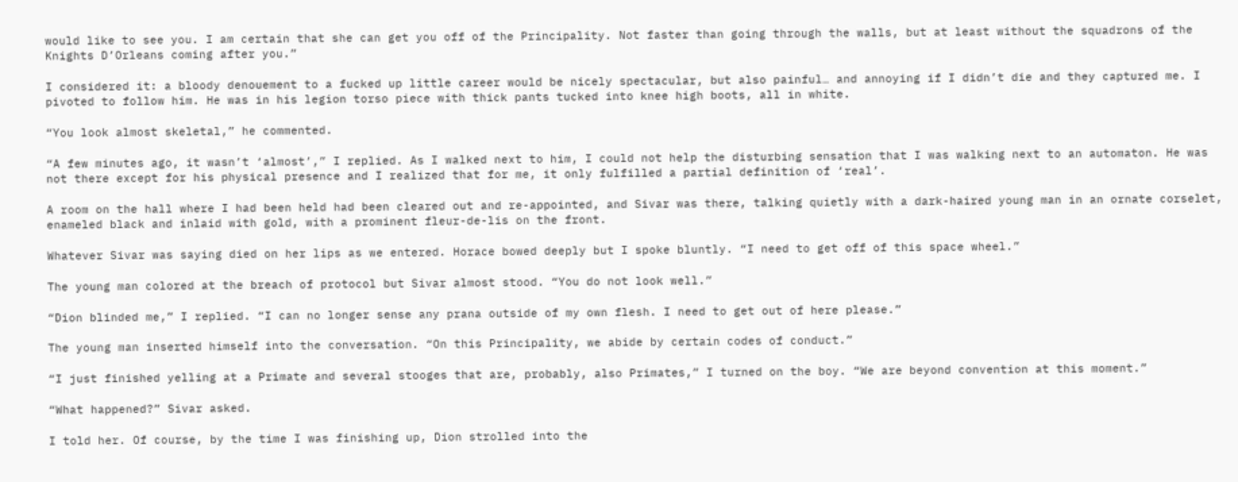would like to see you. I am certain that she can get you off of the Principality. Not faster than going through the walls, but at least without the squadrons of the Knights D’Orleans coming after you.”

I considered it: a bloody denouement to a fucked up little career would be nicely spectacular, but also painful… and annoying if I didn’t die and they captured me. I pivoted to follow him. He was in his legion torso piece with thick pants tucked into knee high boots, all in white.

“You look almost skeletal,” he commented.

“A few minutes ago, it wasn’t ‘almost’,” I replied. As I walked next to him, I could not help the disturbing sensation that I was walking next to an automaton. He was not there except for his physical presence and I realized that for me, it only fulfilled a partial definition of ‘real’.

A room on the hall where I had been held had been cleared out and re-appointed, and Sivar was there, talking quietly with a dark-haired young man in an ornate corselet, enameled black and inlaid with gold, with a prominent fleur-de-lis on the front.

Whatever Sivar was saying died on her lips as we entered. Horace bowed deeply but I spoke bluntly. “I need to get off of this space wheel.”

The young man colored at the breach of protocol but Sivar almost stood. “You do not look well.”

“Dion blinded me,” I replied. “I can no longer sense any prana outside of my own flesh. I need to get out of here please.”

The young man inserted himself into the conversation. “On this Principality, we abide by certain codes of conduct.”

“I just finished yelling at a Primate and several stooges that are, probably, also Primates,” I turned on the boy. “We are beyond convention at this moment.”

“What happened?” Sivar asked.

I told her. Of course, by the time I was finishing up, Dion strolled into the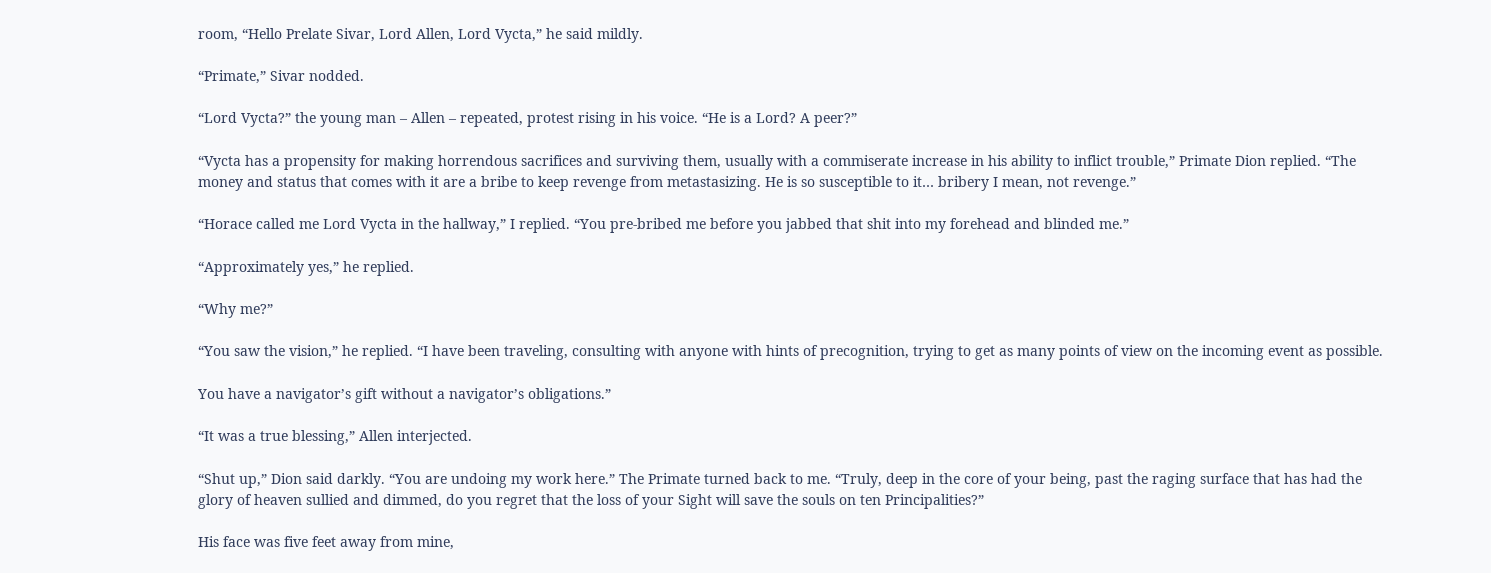room, “Hello Prelate Sivar, Lord Allen, Lord Vycta,” he said mildly.

“Primate,” Sivar nodded.

“Lord Vycta?” the young man – Allen – repeated, protest rising in his voice. “He is a Lord? A peer?”

“Vycta has a propensity for making horrendous sacrifices and surviving them, usually with a commiserate increase in his ability to inflict trouble,” Primate Dion replied. “The money and status that comes with it are a bribe to keep revenge from metastasizing. He is so susceptible to it… bribery I mean, not revenge.”

“Horace called me Lord Vycta in the hallway,” I replied. “You pre-bribed me before you jabbed that shit into my forehead and blinded me.”

“Approximately yes,” he replied.

“Why me?”

“You saw the vision,” he replied. “I have been traveling, consulting with anyone with hints of precognition, trying to get as many points of view on the incoming event as possible.

You have a navigator’s gift without a navigator’s obligations.”

“It was a true blessing,” Allen interjected.

“Shut up,” Dion said darkly. “You are undoing my work here.” The Primate turned back to me. “Truly, deep in the core of your being, past the raging surface that has had the glory of heaven sullied and dimmed, do you regret that the loss of your Sight will save the souls on ten Principalities?”

His face was five feet away from mine,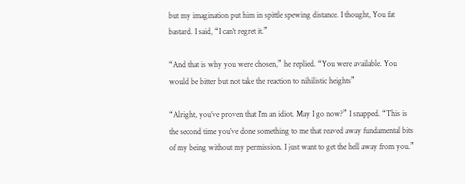but my imagination put him in spittle spewing distance. I thought, You fat bastard. I said, “I can’t regret it.”

“And that is why you were chosen,” he replied. “You were available. You would be bitter but not take the reaction to nihilistic heights”

“Alright, you’ve proven that I’m an idiot. May I go now?” I snapped. “This is the second time you’ve done something to me that reaved away fundamental bits of my being without my permission. I just want to get the hell away from you.”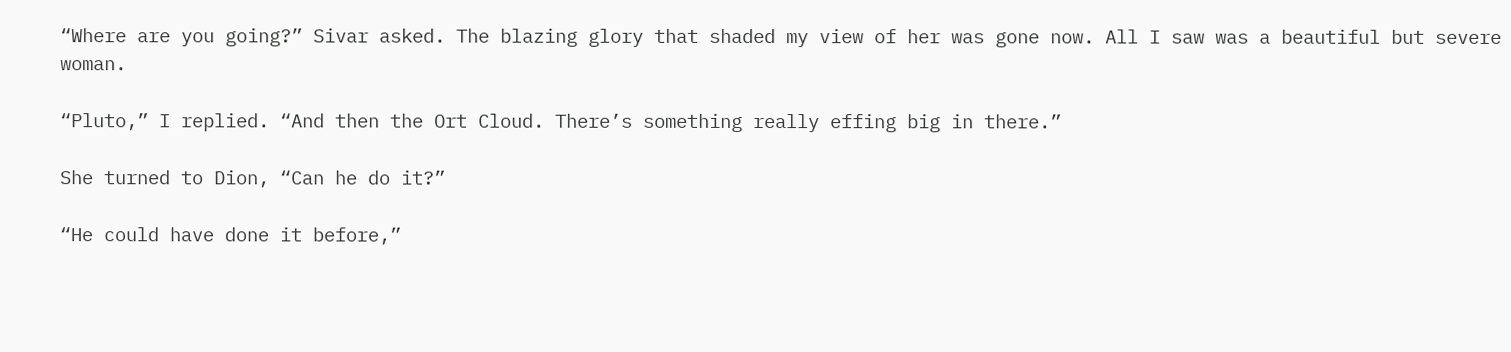“Where are you going?” Sivar asked. The blazing glory that shaded my view of her was gone now. All I saw was a beautiful but severe woman.

“Pluto,” I replied. “And then the Ort Cloud. There’s something really effing big in there.”

She turned to Dion, “Can he do it?”

“He could have done it before,”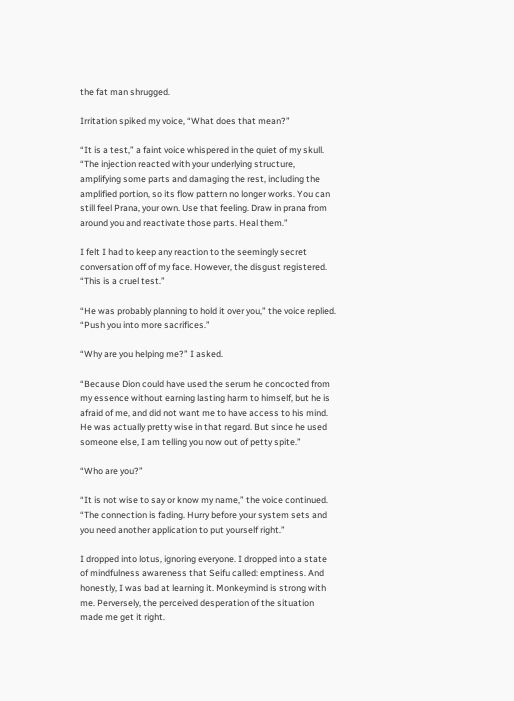the fat man shrugged.

Irritation spiked my voice, “What does that mean?”

“It is a test,” a faint voice whispered in the quiet of my skull. “The injection reacted with your underlying structure, amplifying some parts and damaging the rest, including the amplified portion, so its flow pattern no longer works. You can still feel Prana, your own. Use that feeling. Draw in prana from around you and reactivate those parts. Heal them.”

I felt I had to keep any reaction to the seemingly secret conversation off of my face. However, the disgust registered. “This is a cruel test.”

“He was probably planning to hold it over you,” the voice replied. “Push you into more sacrifices.”

“Why are you helping me?” I asked.

“Because Dion could have used the serum he concocted from my essence without earning lasting harm to himself, but he is afraid of me, and did not want me to have access to his mind. He was actually pretty wise in that regard. But since he used someone else, I am telling you now out of petty spite.”

“Who are you?”

“It is not wise to say or know my name,” the voice continued. “The connection is fading. Hurry before your system sets and you need another application to put yourself right.”

I dropped into lotus, ignoring everyone. I dropped into a state of mindfulness awareness that Seifu called: emptiness. And honestly, I was bad at learning it. Monkeymind is strong with me. Perversely, the perceived desperation of the situation made me get it right.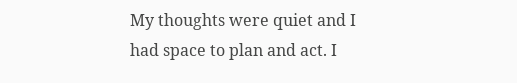My thoughts were quiet and I had space to plan and act. I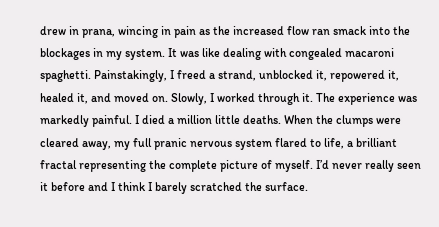drew in prana, wincing in pain as the increased flow ran smack into the blockages in my system. It was like dealing with congealed macaroni spaghetti. Painstakingly, I freed a strand, unblocked it, repowered it, healed it, and moved on. Slowly, I worked through it. The experience was markedly painful. I died a million little deaths. When the clumps were cleared away, my full pranic nervous system flared to life, a brilliant fractal representing the complete picture of myself. I’d never really seen it before and I think I barely scratched the surface.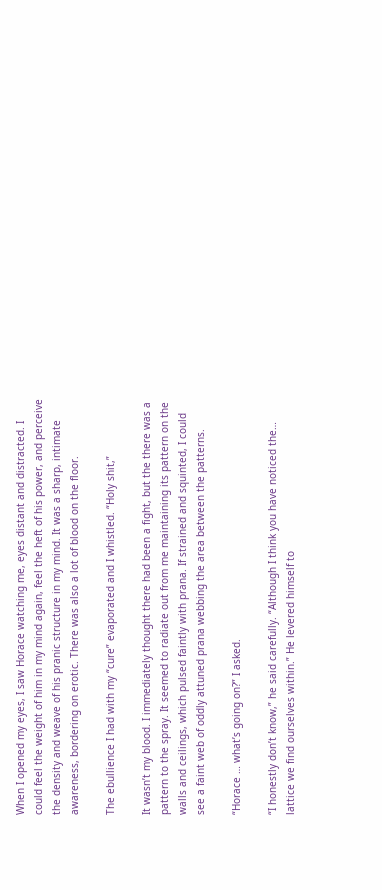When I opened my eyes, I saw Horace watching me, eyes distant and distracted. I could feel the weight of him in my mind again, feel the heft of his power, and perceive the density and weave of his pranic structure in my mind. It was a sharp, intimate awareness, bordering on erotic. There was also a lot of blood on the floor.

The ebullience I had with my “cure” evaporated and I whistled. “Holy shit,”

It wasn’t my blood. I immediately thought there had been a fight, but the there was a pattern to the spray. It seemed to radiate out from me maintaining its pattern on the walls and ceilings, which pulsed faintly with prana. If strained and squinted, I could see a faint web of oddly attuned prana webbing the area between the patterns.

“Horace … what’s going on?” I asked.

“I honestly don’t know,” he said carefully. “Although I think you have noticed the… lattice we find ourselves within.” He levered himself to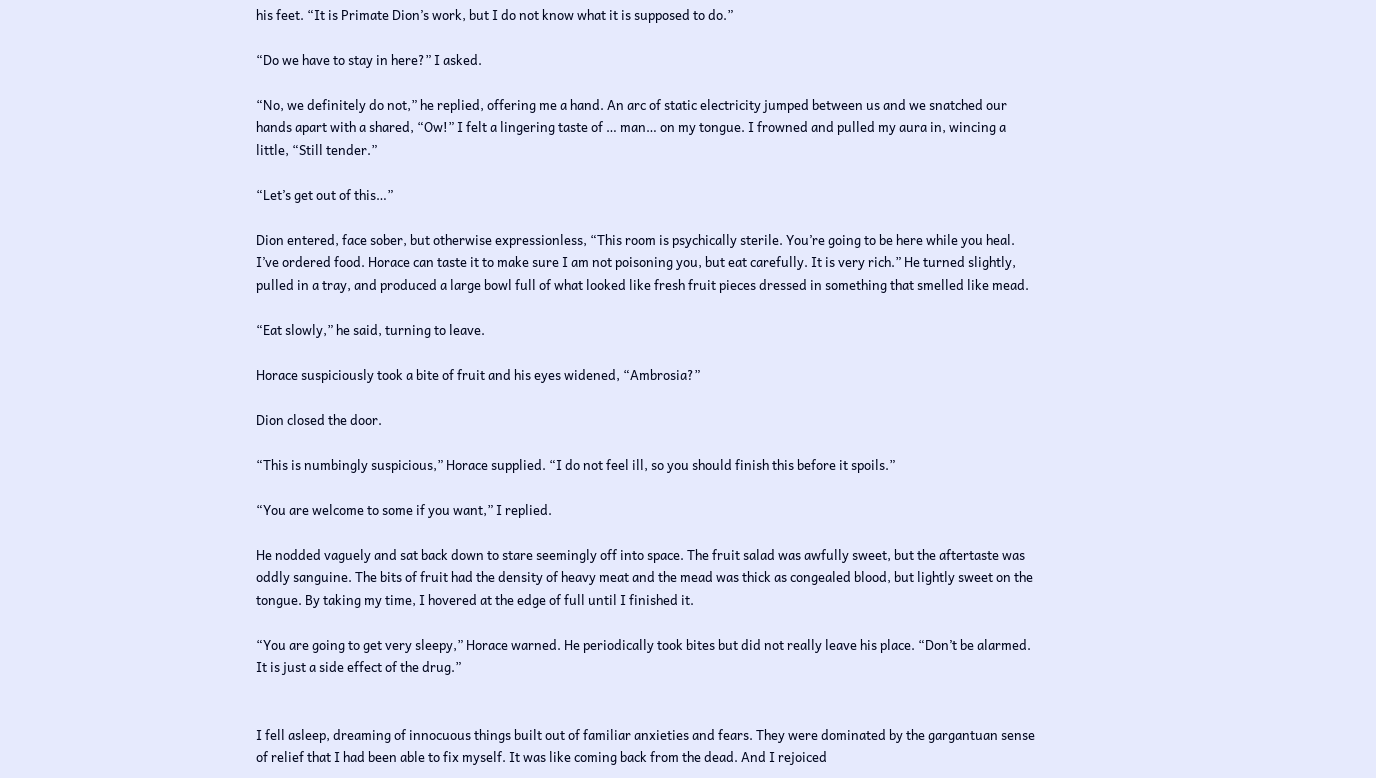his feet. “It is Primate Dion’s work, but I do not know what it is supposed to do.”

“Do we have to stay in here?” I asked.

“No, we definitely do not,” he replied, offering me a hand. An arc of static electricity jumped between us and we snatched our hands apart with a shared, “Ow!” I felt a lingering taste of … man… on my tongue. I frowned and pulled my aura in, wincing a little, “Still tender.”

“Let’s get out of this…”

Dion entered, face sober, but otherwise expressionless, “This room is psychically sterile. You’re going to be here while you heal. I’ve ordered food. Horace can taste it to make sure I am not poisoning you, but eat carefully. It is very rich.” He turned slightly, pulled in a tray, and produced a large bowl full of what looked like fresh fruit pieces dressed in something that smelled like mead.

“Eat slowly,” he said, turning to leave.

Horace suspiciously took a bite of fruit and his eyes widened, “Ambrosia?”

Dion closed the door.

“This is numbingly suspicious,” Horace supplied. “I do not feel ill, so you should finish this before it spoils.”

“You are welcome to some if you want,” I replied.

He nodded vaguely and sat back down to stare seemingly off into space. The fruit salad was awfully sweet, but the aftertaste was oddly sanguine. The bits of fruit had the density of heavy meat and the mead was thick as congealed blood, but lightly sweet on the tongue. By taking my time, I hovered at the edge of full until I finished it.

“You are going to get very sleepy,” Horace warned. He periodically took bites but did not really leave his place. “Don’t be alarmed. It is just a side effect of the drug.”


I fell asleep, dreaming of innocuous things built out of familiar anxieties and fears. They were dominated by the gargantuan sense of relief that I had been able to fix myself. It was like coming back from the dead. And I rejoiced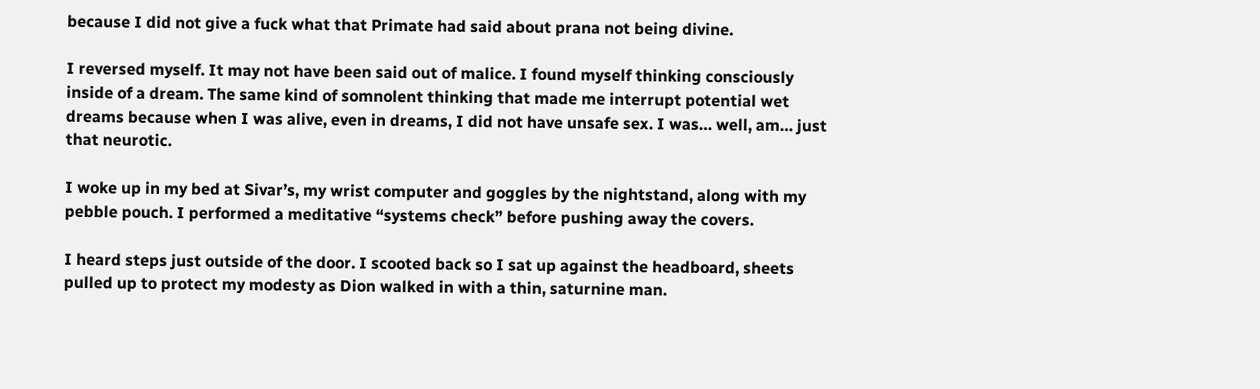because I did not give a fuck what that Primate had said about prana not being divine.

I reversed myself. It may not have been said out of malice. I found myself thinking consciously inside of a dream. The same kind of somnolent thinking that made me interrupt potential wet dreams because when I was alive, even in dreams, I did not have unsafe sex. I was… well, am… just that neurotic.

I woke up in my bed at Sivar’s, my wrist computer and goggles by the nightstand, along with my pebble pouch. I performed a meditative “systems check” before pushing away the covers.

I heard steps just outside of the door. I scooted back so I sat up against the headboard, sheets pulled up to protect my modesty as Dion walked in with a thin, saturnine man.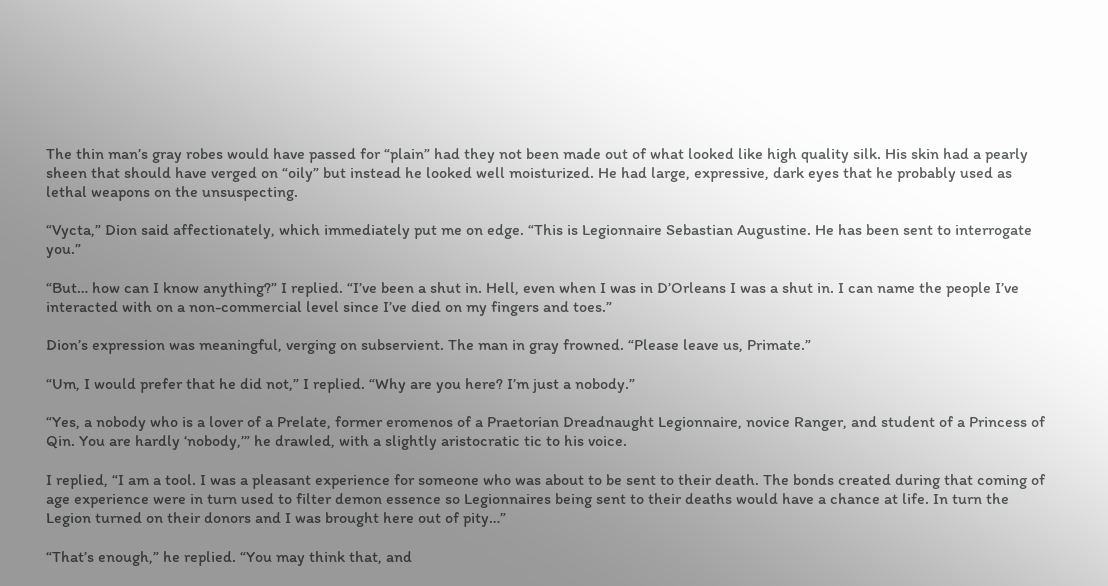The thin man’s gray robes would have passed for “plain” had they not been made out of what looked like high quality silk. His skin had a pearly sheen that should have verged on “oily” but instead he looked well moisturized. He had large, expressive, dark eyes that he probably used as lethal weapons on the unsuspecting.

“Vycta,” Dion said affectionately, which immediately put me on edge. “This is Legionnaire Sebastian Augustine. He has been sent to interrogate you.”

“But… how can I know anything?” I replied. “I’ve been a shut in. Hell, even when I was in D’Orleans I was a shut in. I can name the people I’ve interacted with on a non-commercial level since I’ve died on my fingers and toes.”

Dion’s expression was meaningful, verging on subservient. The man in gray frowned. “Please leave us, Primate.”

“Um, I would prefer that he did not,” I replied. “Why are you here? I’m just a nobody.”

“Yes, a nobody who is a lover of a Prelate, former eromenos of a Praetorian Dreadnaught Legionnaire, novice Ranger, and student of a Princess of Qin. You are hardly ‘nobody,’” he drawled, with a slightly aristocratic tic to his voice.

I replied, “I am a tool. I was a pleasant experience for someone who was about to be sent to their death. The bonds created during that coming of age experience were in turn used to filter demon essence so Legionnaires being sent to their deaths would have a chance at life. In turn the Legion turned on their donors and I was brought here out of pity…”

“That’s enough,” he replied. “You may think that, and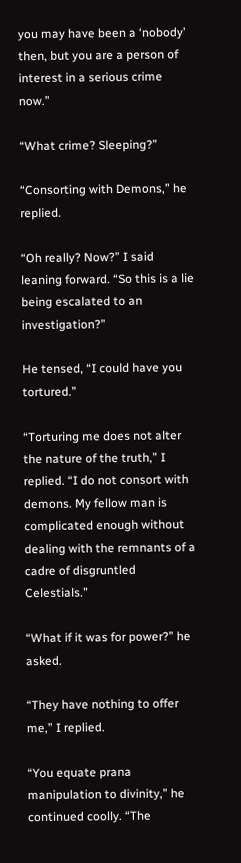you may have been a ‘nobody’ then, but you are a person of interest in a serious crime now.”

“What crime? Sleeping?”

“Consorting with Demons,” he replied.

“Oh really? Now?” I said leaning forward. “So this is a lie being escalated to an investigation?”

He tensed, “I could have you tortured.”

“Torturing me does not alter the nature of the truth,” I replied. “I do not consort with demons. My fellow man is complicated enough without dealing with the remnants of a cadre of disgruntled Celestials.”

“What if it was for power?” he asked.

“They have nothing to offer me,” I replied.

“You equate prana manipulation to divinity,” he continued coolly. “The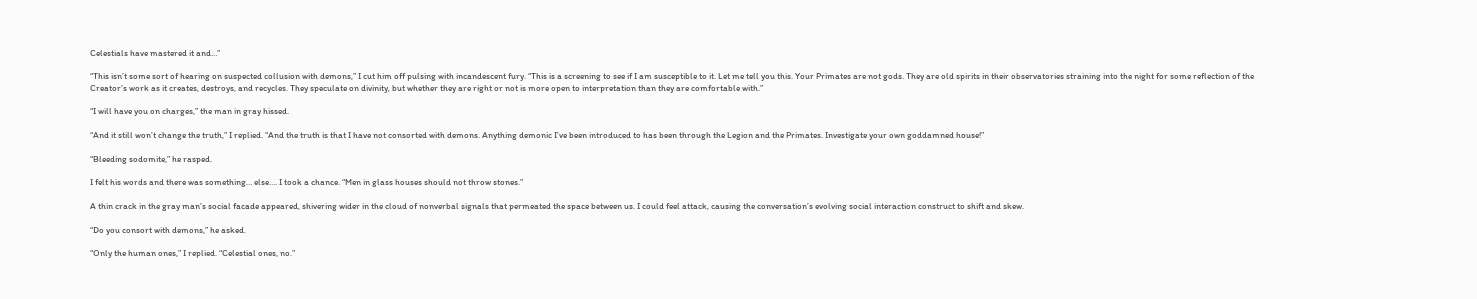Celestials have mastered it and…”

“This isn’t some sort of hearing on suspected collusion with demons,” I cut him off pulsing with incandescent fury. “This is a screening to see if I am susceptible to it. Let me tell you this. Your Primates are not gods. They are old spirits in their observatories straining into the night for some reflection of the Creator’s work as it creates, destroys, and recycles. They speculate on divinity, but whether they are right or not is more open to interpretation than they are comfortable with.”

“I will have you on charges,” the man in gray hissed.

“And it still won’t change the truth,” I replied. “And the truth is that I have not consorted with demons. Anything demonic I’ve been introduced to has been through the Legion and the Primates. Investigate your own goddamned house!”

“Bleeding sodomite,” he rasped.

I felt his words and there was something… else…. I took a chance. “Men in glass houses should not throw stones.”

A thin crack in the gray man’s social facade appeared, shivering wider in the cloud of nonverbal signals that permeated the space between us. I could feel attack, causing the conversation’s evolving social interaction construct to shift and skew.

“Do you consort with demons,” he asked.

“Only the human ones,” I replied. “Celestial ones, no.”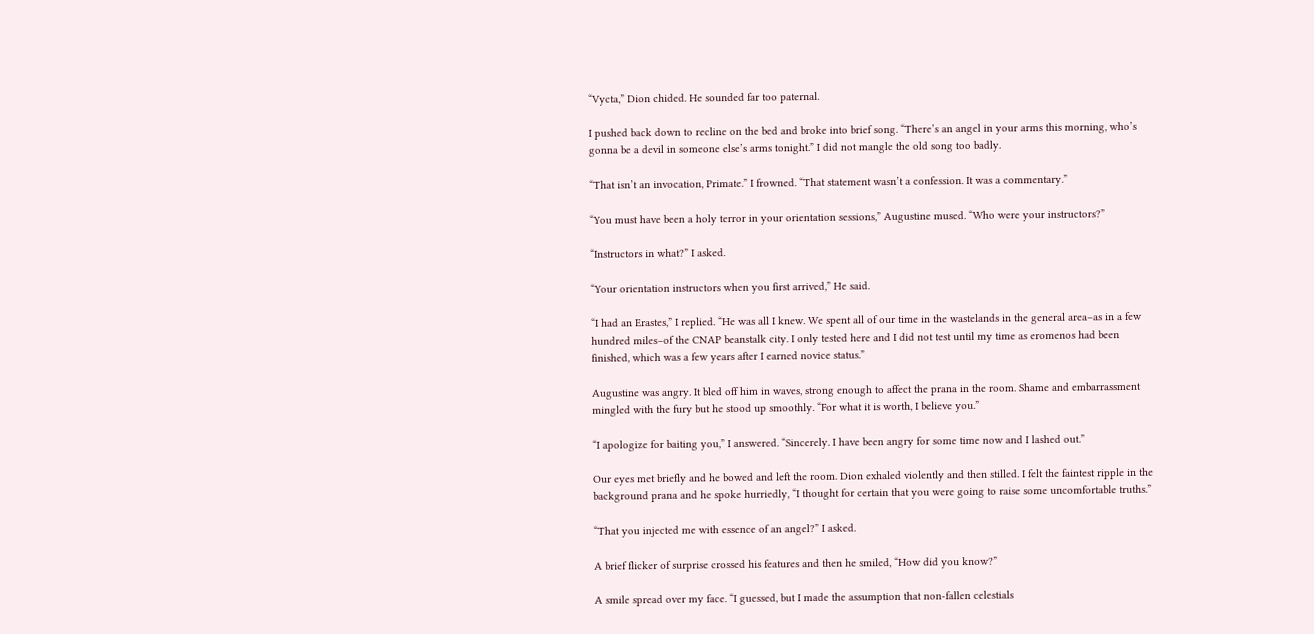“Vycta,” Dion chided. He sounded far too paternal.

I pushed back down to recline on the bed and broke into brief song. “There’s an angel in your arms this morning, who’s gonna be a devil in someone else’s arms tonight.” I did not mangle the old song too badly.

“That isn’t an invocation, Primate.” I frowned. “That statement wasn’t a confession. It was a commentary.”

“You must have been a holy terror in your orientation sessions,” Augustine mused. “Who were your instructors?”

“Instructors in what?” I asked.

“Your orientation instructors when you first arrived,” He said.

“I had an Erastes,” I replied. “He was all I knew. We spent all of our time in the wastelands in the general area–as in a few hundred miles–of the CNAP beanstalk city. I only tested here and I did not test until my time as eromenos had been finished, which was a few years after I earned novice status.”

Augustine was angry. It bled off him in waves, strong enough to affect the prana in the room. Shame and embarrassment mingled with the fury but he stood up smoothly. “For what it is worth, I believe you.”

“I apologize for baiting you,” I answered. “Sincerely. I have been angry for some time now and I lashed out.”

Our eyes met briefly and he bowed and left the room. Dion exhaled violently and then stilled. I felt the faintest ripple in the background prana and he spoke hurriedly, “I thought for certain that you were going to raise some uncomfortable truths.”

“That you injected me with essence of an angel?” I asked.

A brief flicker of surprise crossed his features and then he smiled, “How did you know?”

A smile spread over my face. “I guessed, but I made the assumption that non-fallen celestials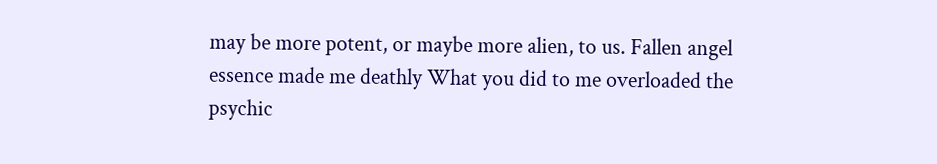may be more potent, or maybe more alien, to us. Fallen angel essence made me deathly What you did to me overloaded the psychic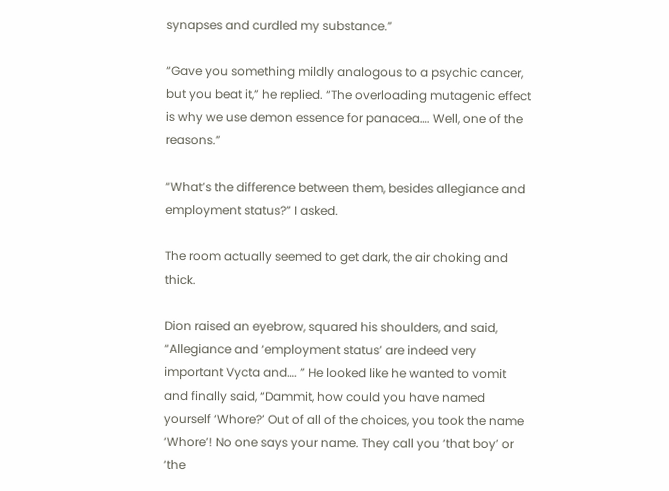synapses and curdled my substance.”

“Gave you something mildly analogous to a psychic cancer, but you beat it,” he replied. “The overloading mutagenic effect is why we use demon essence for panacea…. Well, one of the reasons.”

“What’s the difference between them, besides allegiance and employment status?” I asked.

The room actually seemed to get dark, the air choking and thick.

Dion raised an eyebrow, squared his shoulders, and said, “Allegiance and ‘employment status’ are indeed very important Vycta and…. ” He looked like he wanted to vomit and finally said, “Dammit, how could you have named yourself ‘Whore?’ Out of all of the choices, you took the name ‘Whore’! No one says your name. They call you ‘that boy’ or ‘the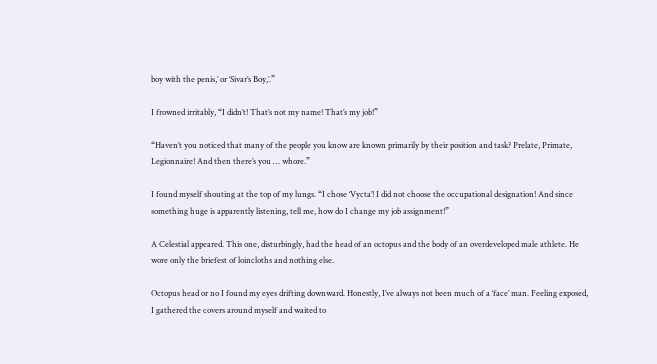boy with the penis,’ or ‘Sivar’s Boy,’.”

I frowned irritably, “I didn’t! That’s not my name! That’s my job!”

“Haven’t you noticed that many of the people you know are known primarily by their position and task? Prelate, Primate, Legionnaire! And then there’s you … whore.”

I found myself shouting at the top of my lungs. “I chose ‘Vycta’! I did not choose the occupational designation! And since something huge is apparently listening, tell me, how do I change my job assignment!”

A Celestial appeared. This one, disturbingly, had the head of an octopus and the body of an overdeveloped male athlete. He wore only the briefest of loincloths and nothing else.

Octopus head or no I found my eyes drifting downward. Honestly, I’ve always not been much of a ‘face’ man. Feeling exposed, I gathered the covers around myself and waited to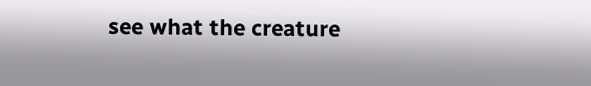see what the creature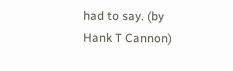had to say. (by Hank T Cannon)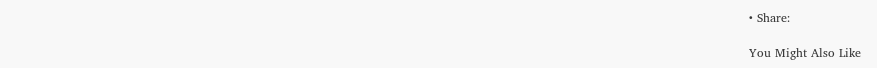• Share:

You Might Also Like